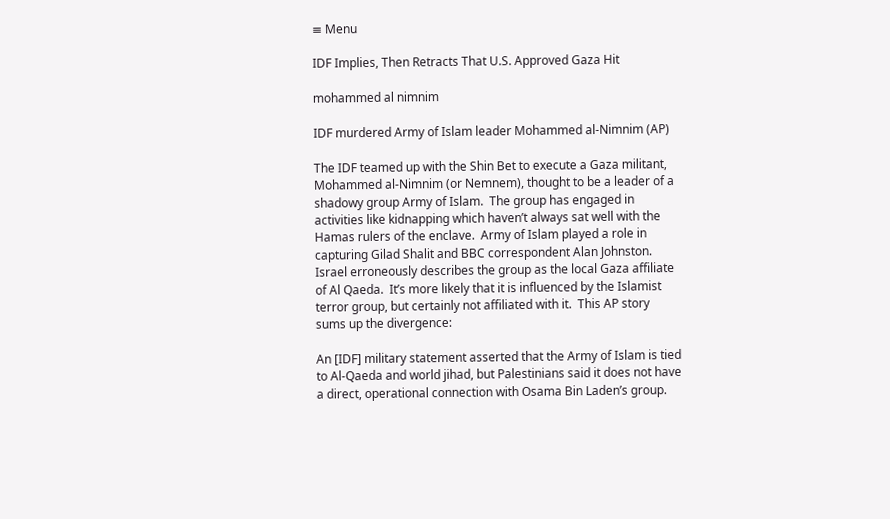≡ Menu

IDF Implies, Then Retracts That U.S. Approved Gaza Hit

mohammed al nimnim

IDF murdered Army of Islam leader Mohammed al-Nimnim (AP)

The IDF teamed up with the Shin Bet to execute a Gaza militant, Mohammed al-Nimnim (or Nemnem), thought to be a leader of a shadowy group Army of Islam.  The group has engaged in activities like kidnapping which haven’t always sat well with the Hamas rulers of the enclave.  Army of Islam played a role in capturing Gilad Shalit and BBC correspondent Alan Johnston.  Israel erroneously describes the group as the local Gaza affiliate of Al Qaeda.  It’s more likely that it is influenced by the Islamist terror group, but certainly not affiliated with it.  This AP story sums up the divergence:

An [IDF] military statement asserted that the Army of Islam is tied to Al-Qaeda and world jihad, but Palestinians said it does not have a direct, operational connection with Osama Bin Laden’s group.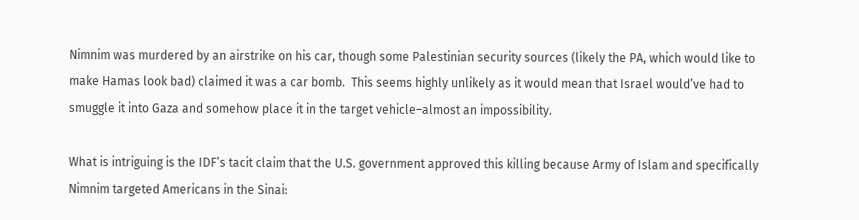Nimnim was murdered by an airstrike on his car, though some Palestinian security sources (likely the PA, which would like to make Hamas look bad) claimed it was a car bomb.  This seems highly unlikely as it would mean that Israel would’ve had to smuggle it into Gaza and somehow place it in the target vehicle–almost an impossibility.

What is intriguing is the IDF’s tacit claim that the U.S. government approved this killing because Army of Islam and specifically Nimnim targeted Americans in the Sinai: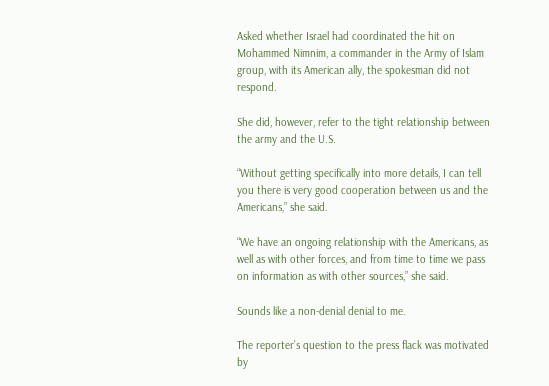Asked whether Israel had coordinated the hit on Mohammed Nimnim, a commander in the Army of Islam group, with its American ally, the spokesman did not respond.

She did, however, refer to the tight relationship between the army and the U.S.

“Without getting specifically into more details, I can tell you there is very good cooperation between us and the Americans,” she said.

“We have an ongoing relationship with the Americans, as well as with other forces, and from time to time we pass on information as with other sources,” she said.

Sounds like a non-denial denial to me.

The reporter’s question to the press flack was motivated by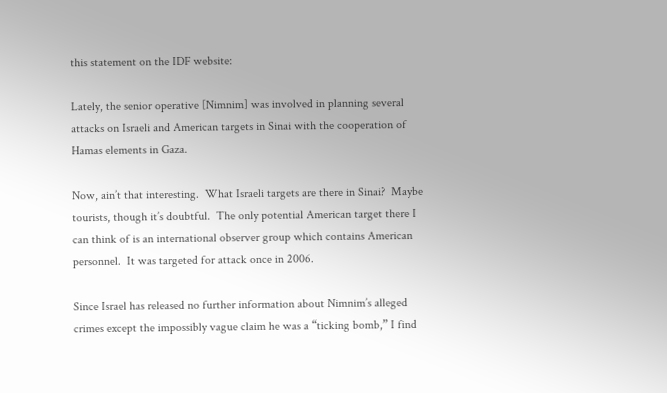this statement on the IDF website:

Lately, the senior operative [Nimnim] was involved in planning several attacks on Israeli and American targets in Sinai with the cooperation of Hamas elements in Gaza.

Now, ain’t that interesting.  What Israeli targets are there in Sinai?  Maybe tourists, though it’s doubtful.  The only potential American target there I can think of is an international observer group which contains American personnel.  It was targeted for attack once in 2006.

Since Israel has released no further information about Nimnim’s alleged crimes except the impossibly vague claim he was a “ticking bomb,” I find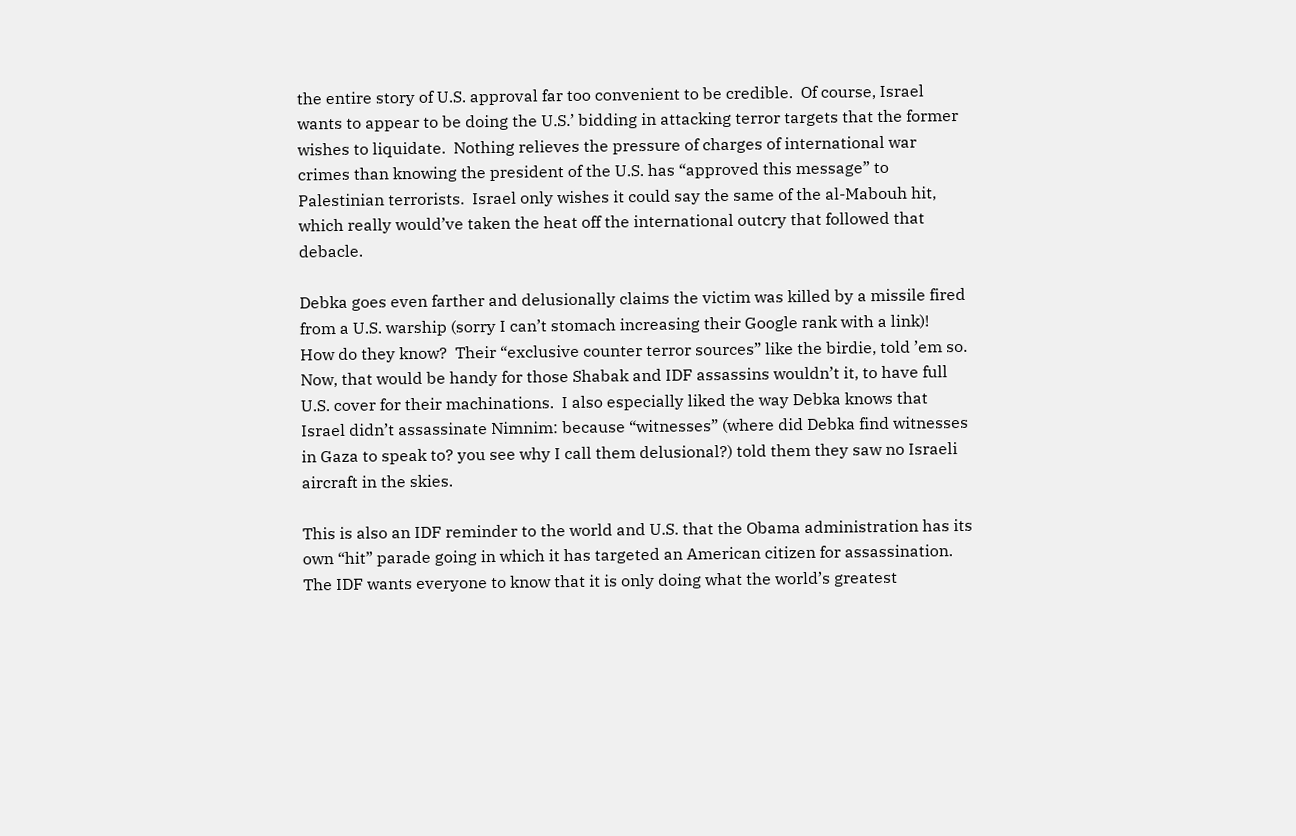the entire story of U.S. approval far too convenient to be credible.  Of course, Israel wants to appear to be doing the U.S.’ bidding in attacking terror targets that the former wishes to liquidate.  Nothing relieves the pressure of charges of international war crimes than knowing the president of the U.S. has “approved this message” to Palestinian terrorists.  Israel only wishes it could say the same of the al-Mabouh hit, which really would’ve taken the heat off the international outcry that followed that debacle.

Debka goes even farther and delusionally claims the victim was killed by a missile fired from a U.S. warship (sorry I can’t stomach increasing their Google rank with a link)!  How do they know?  Their “exclusive counter terror sources” like the birdie, told ’em so.  Now, that would be handy for those Shabak and IDF assassins wouldn’t it, to have full U.S. cover for their machinations.  I also especially liked the way Debka knows that Israel didn’t assassinate Nimnim: because “witnesses” (where did Debka find witnesses in Gaza to speak to? you see why I call them delusional?) told them they saw no Israeli aircraft in the skies.

This is also an IDF reminder to the world and U.S. that the Obama administration has its own “hit” parade going in which it has targeted an American citizen for assassination.  The IDF wants everyone to know that it is only doing what the world’s greatest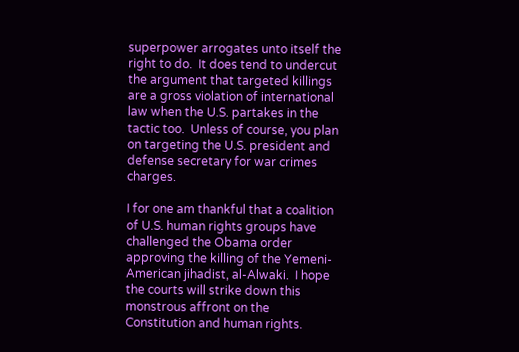superpower arrogates unto itself the right to do.  It does tend to undercut the argument that targeted killings are a gross violation of international law when the U.S. partakes in the tactic too.  Unless of course, you plan on targeting the U.S. president and defense secretary for war crimes charges.

I for one am thankful that a coalition of U.S. human rights groups have challenged the Obama order approving the killing of the Yemeni-American jihadist, al-Alwaki.  I hope the courts will strike down this monstrous affront on the Constitution and human rights.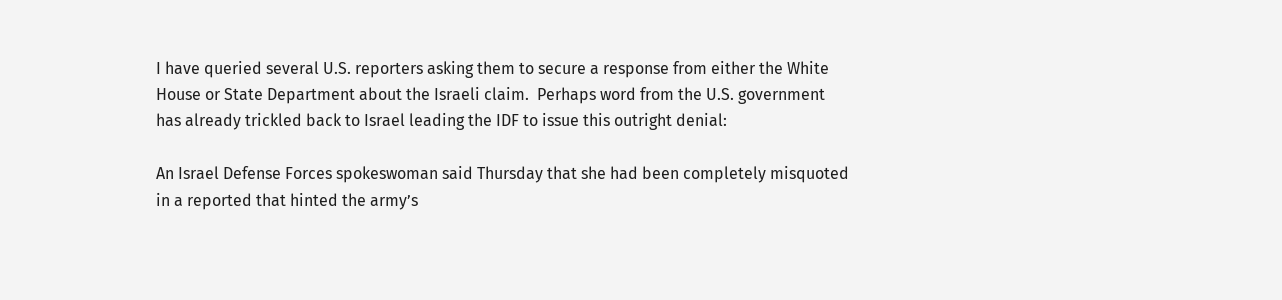I have queried several U.S. reporters asking them to secure a response from either the White House or State Department about the Israeli claim.  Perhaps word from the U.S. government has already trickled back to Israel leading the IDF to issue this outright denial:

An Israel Defense Forces spokeswoman said Thursday that she had been completely misquoted in a reported that hinted the army’s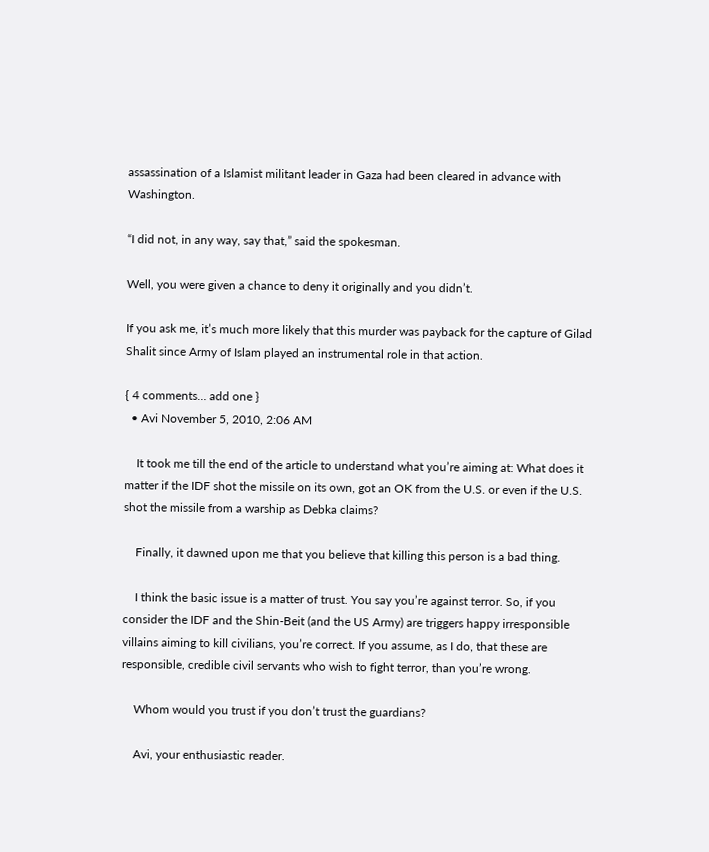assassination of a Islamist militant leader in Gaza had been cleared in advance with Washington.

“I did not, in any way, say that,” said the spokesman.

Well, you were given a chance to deny it originally and you didn’t.

If you ask me, it’s much more likely that this murder was payback for the capture of Gilad Shalit since Army of Islam played an instrumental role in that action.

{ 4 comments… add one }
  • Avi November 5, 2010, 2:06 AM

    It took me till the end of the article to understand what you’re aiming at: What does it matter if the IDF shot the missile on its own, got an OK from the U.S. or even if the U.S. shot the missile from a warship as Debka claims?

    Finally, it dawned upon me that you believe that killing this person is a bad thing.

    I think the basic issue is a matter of trust. You say you’re against terror. So, if you consider the IDF and the Shin-Beit (and the US Army) are triggers happy irresponsible villains aiming to kill civilians, you’re correct. If you assume, as I do, that these are responsible, credible civil servants who wish to fight terror, than you’re wrong.

    Whom would you trust if you don’t trust the guardians?

    Avi, your enthusiastic reader.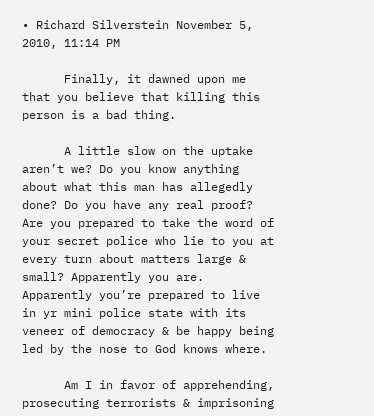• Richard Silverstein November 5, 2010, 11:14 PM

      Finally, it dawned upon me that you believe that killing this person is a bad thing.

      A little slow on the uptake aren’t we? Do you know anything about what this man has allegedly done? Do you have any real proof? Are you prepared to take the word of your secret police who lie to you at every turn about matters large & small? Apparently you are. Apparently you’re prepared to live in yr mini police state with its veneer of democracy & be happy being led by the nose to God knows where.

      Am I in favor of apprehending, prosecuting terrorists & imprisoning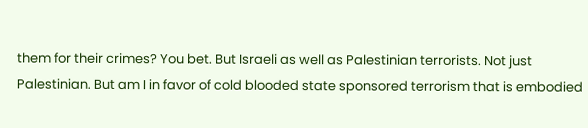them for their crimes? You bet. But Israeli as well as Palestinian terrorists. Not just Palestinian. But am I in favor of cold blooded state sponsored terrorism that is embodied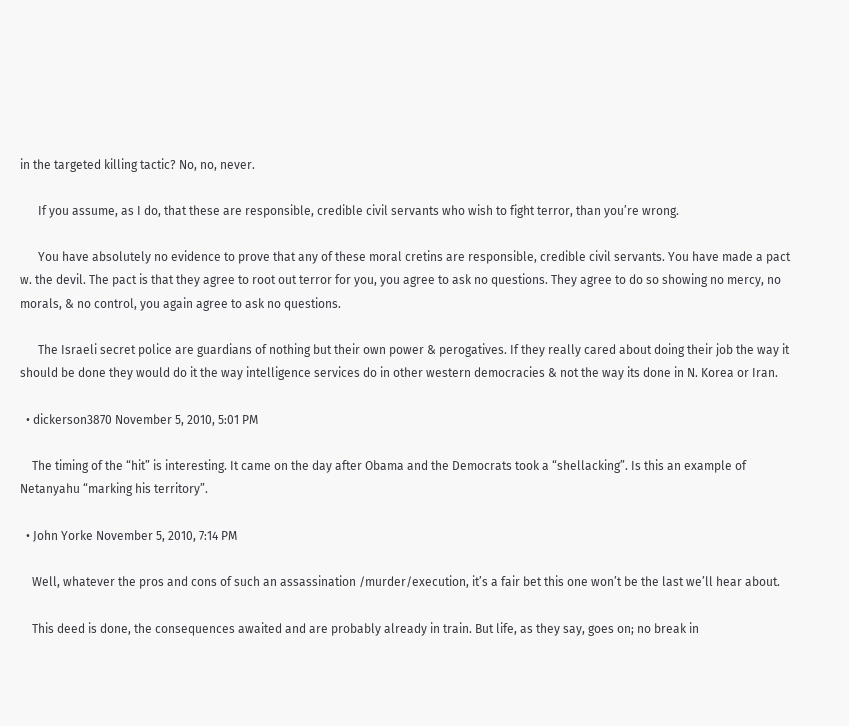in the targeted killing tactic? No, no, never.

      If you assume, as I do, that these are responsible, credible civil servants who wish to fight terror, than you’re wrong.

      You have absolutely no evidence to prove that any of these moral cretins are responsible, credible civil servants. You have made a pact w. the devil. The pact is that they agree to root out terror for you, you agree to ask no questions. They agree to do so showing no mercy, no morals, & no control, you again agree to ask no questions.

      The Israeli secret police are guardians of nothing but their own power & perogatives. If they really cared about doing their job the way it should be done they would do it the way intelligence services do in other western democracies & not the way its done in N. Korea or Iran.

  • dickerson3870 November 5, 2010, 5:01 PM

    The timing of the “hit” is interesting. It came on the day after Obama and the Democrats took a “shellacking”. Is this an example of Netanyahu “marking his territory”.

  • John Yorke November 5, 2010, 7:14 PM

    Well, whatever the pros and cons of such an assassination /murder/execution, it’s a fair bet this one won’t be the last we’ll hear about.

    This deed is done, the consequences awaited and are probably already in train. But life, as they say, goes on; no break in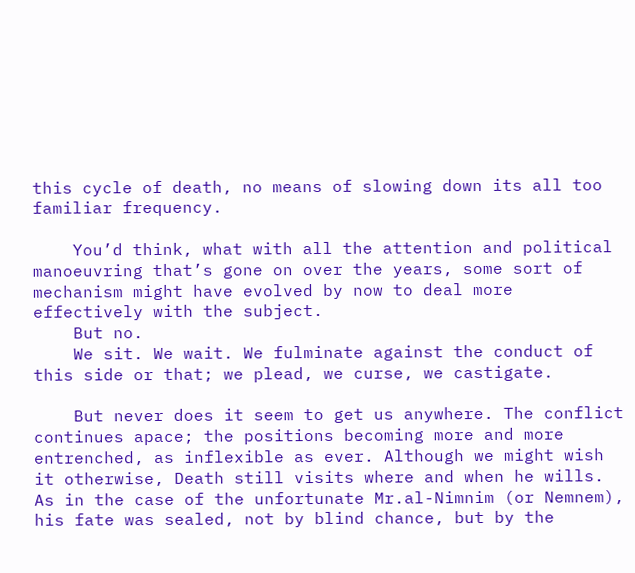this cycle of death, no means of slowing down its all too familiar frequency.

    You’d think, what with all the attention and political manoeuvring that’s gone on over the years, some sort of mechanism might have evolved by now to deal more effectively with the subject.
    But no.
    We sit. We wait. We fulminate against the conduct of this side or that; we plead, we curse, we castigate.

    But never does it seem to get us anywhere. The conflict continues apace; the positions becoming more and more entrenched, as inflexible as ever. Although we might wish it otherwise, Death still visits where and when he wills. As in the case of the unfortunate Mr.al-Nimnim (or Nemnem), his fate was sealed, not by blind chance, but by the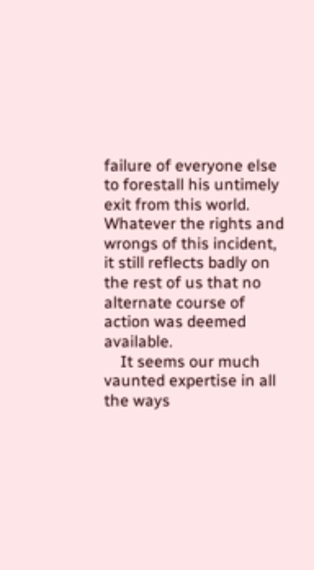failure of everyone else to forestall his untimely exit from this world. Whatever the rights and wrongs of this incident, it still reflects badly on the rest of us that no alternate course of action was deemed available.
    It seems our much vaunted expertise in all the ways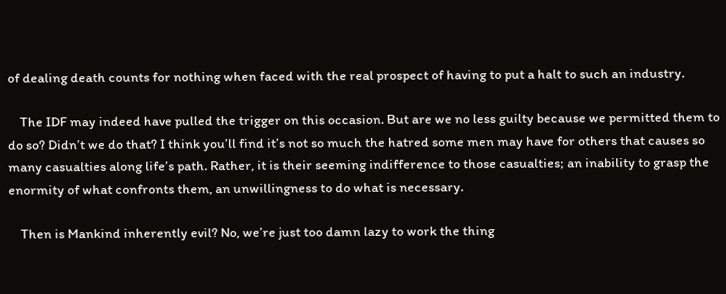of dealing death counts for nothing when faced with the real prospect of having to put a halt to such an industry.

    The IDF may indeed have pulled the trigger on this occasion. But are we no less guilty because we permitted them to do so? Didn’t we do that? I think you’ll find it’s not so much the hatred some men may have for others that causes so many casualties along life’s path. Rather, it is their seeming indifference to those casualties; an inability to grasp the enormity of what confronts them, an unwillingness to do what is necessary.

    Then is Mankind inherently evil? No, we’re just too damn lazy to work the thing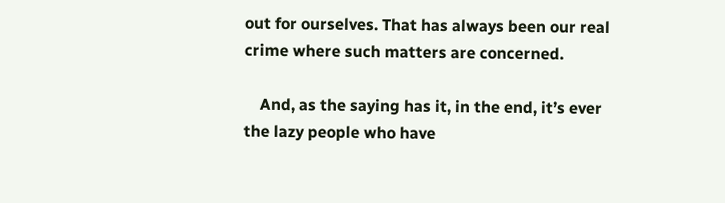out for ourselves. That has always been our real crime where such matters are concerned.

    And, as the saying has it, in the end, it’s ever the lazy people who have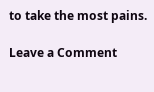to take the most pains.

Leave a Comment